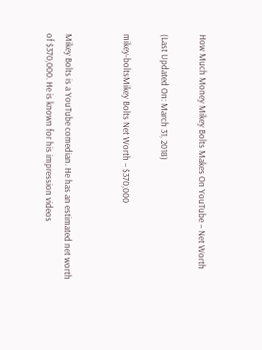How Much Money Mikey Bolts Makes On YouTube – Net Worth

(Last Updated On: March 31, 2018)

mikey-boltsMikey Bolts Net Worth – $370,000


Mikey Bolts is a YouTube comedian. He has an estimated net worth of $370,000. He is known for his impression videos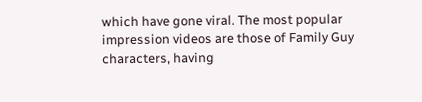which have gone viral. The most popular impression videos are those of Family Guy characters, having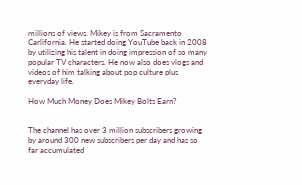millions of views. Mikey is from Sacramento Carlifornia. He started doing YouTube back in 2008 by utilizing his talent in doing impression of so many popular TV characters. He now also does vlogs and videos of him talking about pop culture plus everyday life.

How Much Money Does Mikey Bolts Earn?


The channel has over 3 million subscribers growing by around 300 new subscribers per day and has so far accumulated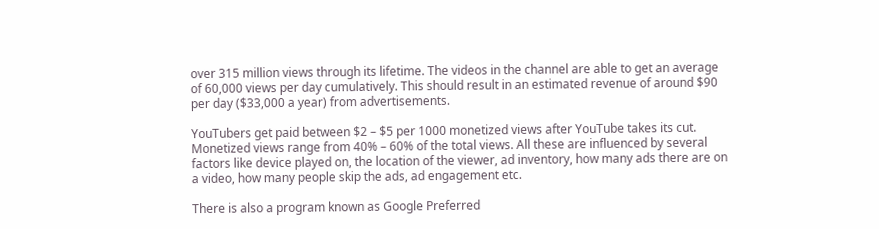over 315 million views through its lifetime. The videos in the channel are able to get an average of 60,000 views per day cumulatively. This should result in an estimated revenue of around $90 per day ($33,000 a year) from advertisements.

YouTubers get paid between $2 – $5 per 1000 monetized views after YouTube takes its cut. Monetized views range from 40% – 60% of the total views. All these are influenced by several factors like device played on, the location of the viewer, ad inventory, how many ads there are on a video, how many people skip the ads, ad engagement etc.

There is also a program known as Google Preferred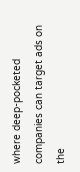where deep-pocketed companies can target ads on the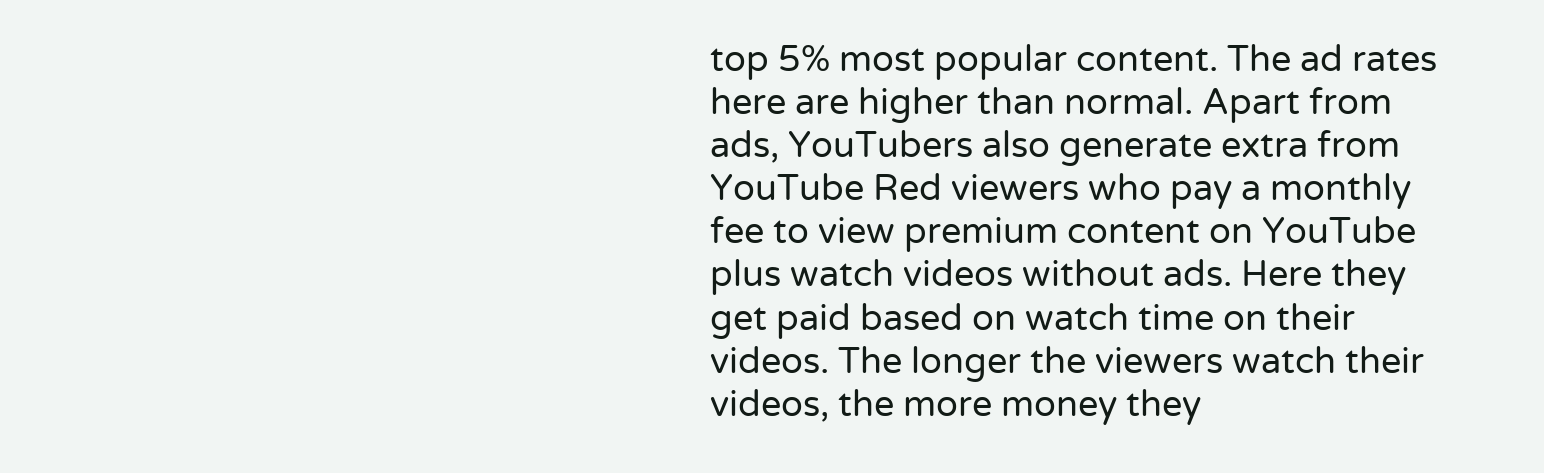top 5% most popular content. The ad rates here are higher than normal. Apart from ads, YouTubers also generate extra from YouTube Red viewers who pay a monthly fee to view premium content on YouTube plus watch videos without ads. Here they get paid based on watch time on their videos. The longer the viewers watch their videos, the more money they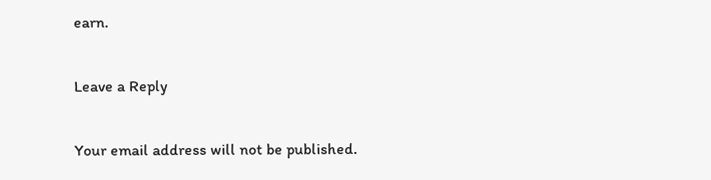earn.

Leave a Reply

Your email address will not be published.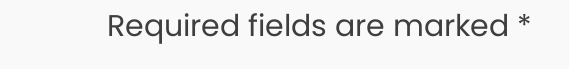Required fields are marked *